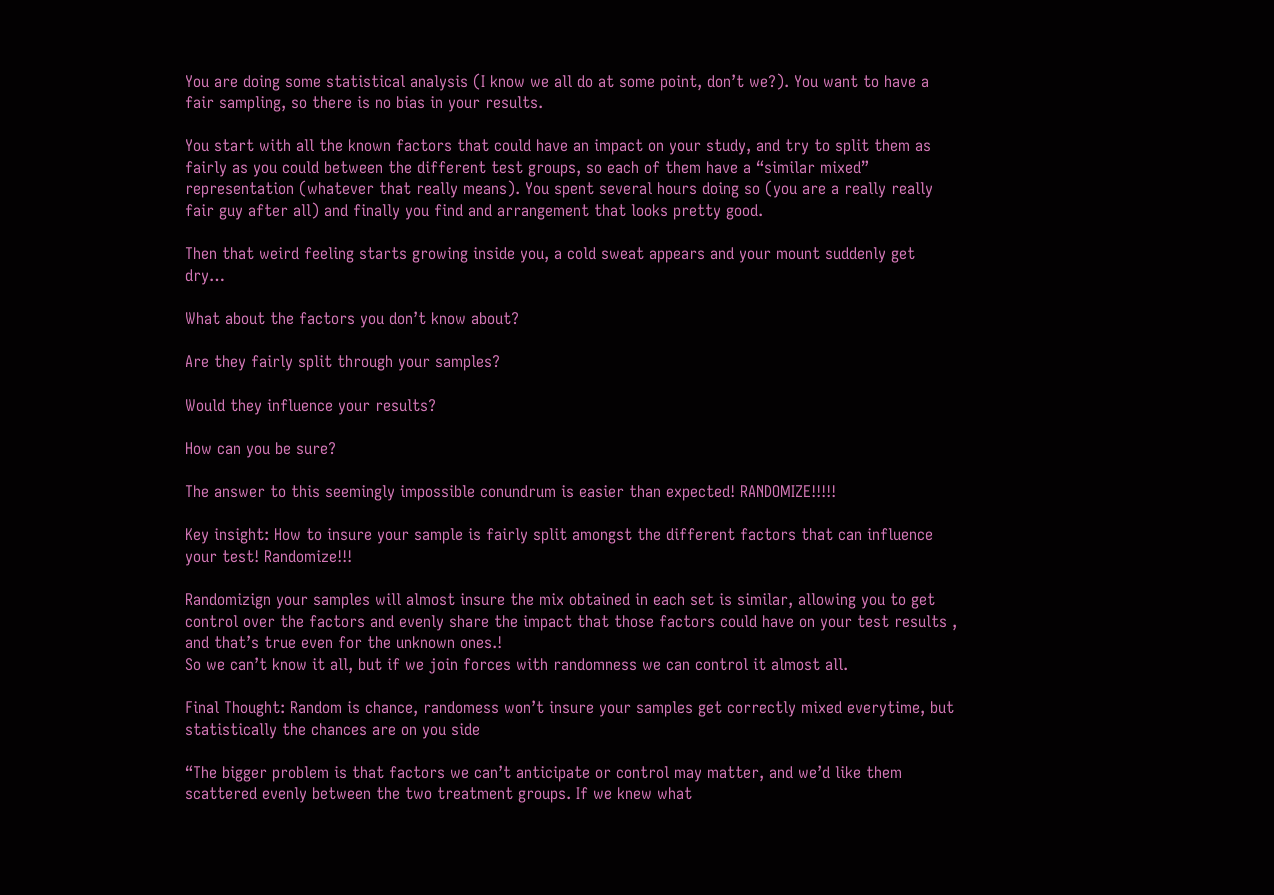You are doing some statistical analysis (I know we all do at some point, don’t we?). You want to have a fair sampling, so there is no bias in your results.

You start with all the known factors that could have an impact on your study, and try to split them as fairly as you could between the different test groups, so each of them have a “similar mixed” representation (whatever that really means). You spent several hours doing so (you are a really really fair guy after all) and finally you find and arrangement that looks pretty good.

Then that weird feeling starts growing inside you, a cold sweat appears and your mount suddenly get dry…

What about the factors you don’t know about?

Are they fairly split through your samples?

Would they influence your results?

How can you be sure?

The answer to this seemingly impossible conundrum is easier than expected! RANDOMIZE!!!!!

Key insight: How to insure your sample is fairly split amongst the different factors that can influence your test! Randomize!!!

Randomizign your samples will almost insure the mix obtained in each set is similar, allowing you to get control over the factors and evenly share the impact that those factors could have on your test results , and that’s true even for the unknown ones.!
So we can’t know it all, but if we join forces with randomness we can control it almost all.

Final Thought: Random is chance, randomess won’t insure your samples get correctly mixed everytime, but statistically the chances are on you side

“The bigger problem is that factors we can’t anticipate or control may matter, and we’d like them scattered evenly between the two treatment groups. If we knew what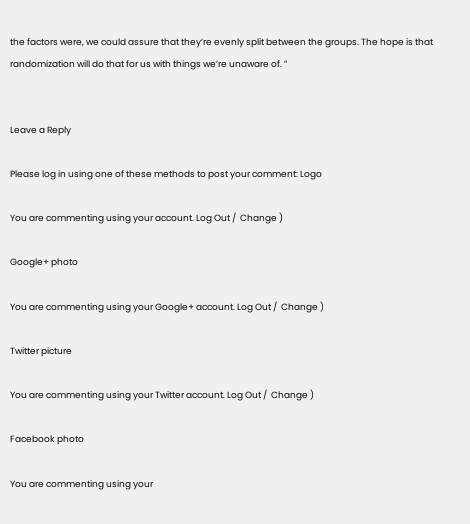the factors were, we could assure that they’re evenly split between the groups. The hope is that randomization will do that for us with things we’re unaware of. ”


Leave a Reply

Please log in using one of these methods to post your comment: Logo

You are commenting using your account. Log Out /  Change )

Google+ photo

You are commenting using your Google+ account. Log Out /  Change )

Twitter picture

You are commenting using your Twitter account. Log Out /  Change )

Facebook photo

You are commenting using your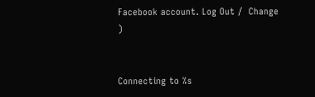Facebook account. Log Out /  Change )


Connecting to %s